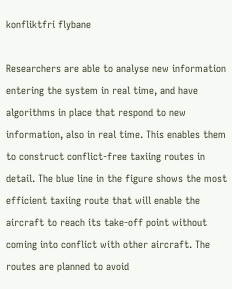konfliktfri flybane

Researchers are able to analyse new information entering the system in real time, and have algorithms in place that respond to new information, also in real time. This enables them to construct conflict-free taxiing routes in detail. The blue line in the figure shows the most efficient taxiing route that will enable the aircraft to reach its take-off point without coming into conflict with other aircraft. The routes are planned to avoid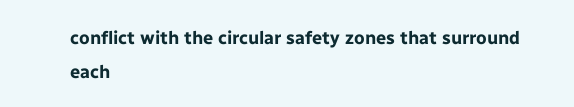conflict with the circular safety zones that surround each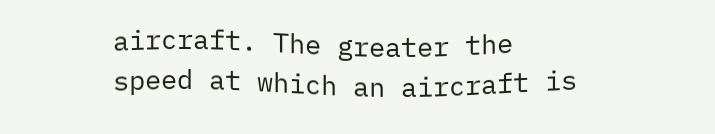aircraft. The greater the speed at which an aircraft is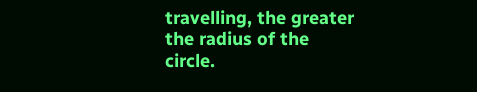travelling, the greater the radius of the circle.